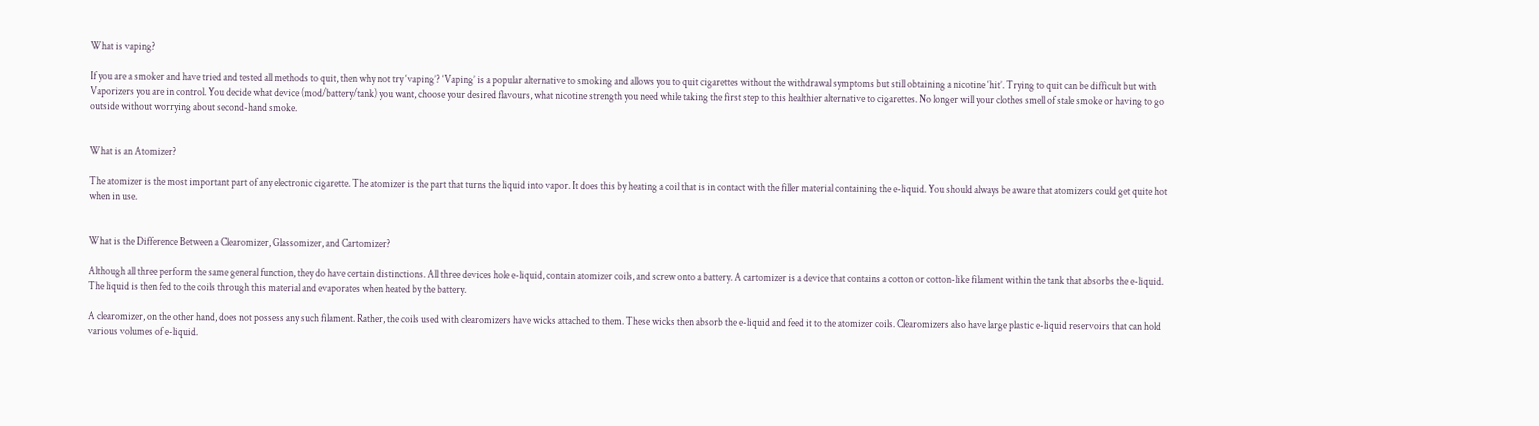What is vaping?

If you are a smoker and have tried and tested all methods to quit, then why not try ‘vaping’? ‘Vaping’ is a popular alternative to smoking and allows you to quit cigarettes without the withdrawal symptoms but still obtaining a nicotine ‘hit’. Trying to quit can be difficult but with Vaporizers you are in control. You decide what device (mod/battery/tank) you want, choose your desired flavours, what nicotine strength you need while taking the first step to this healthier alternative to cigarettes. No longer will your clothes smell of stale smoke or having to go outside without worrying about second-hand smoke.


What is an Atomizer?

The atomizer is the most important part of any electronic cigarette. The atomizer is the part that turns the liquid into vapor. It does this by heating a coil that is in contact with the filler material containing the e-liquid. You should always be aware that atomizers could get quite hot when in use.


What is the Difference Between a Clearomizer, Glassomizer, and Cartomizer?

Although all three perform the same general function, they do have certain distinctions. All three devices hole e-liquid, contain atomizer coils, and screw onto a battery. A cartomizer is a device that contains a cotton or cotton-like filament within the tank that absorbs the e-liquid. The liquid is then fed to the coils through this material and evaporates when heated by the battery.

A clearomizer, on the other hand, does not possess any such filament. Rather, the coils used with clearomizers have wicks attached to them. These wicks then absorb the e-liquid and feed it to the atomizer coils. Clearomizers also have large plastic e-liquid reservoirs that can hold various volumes of e-liquid.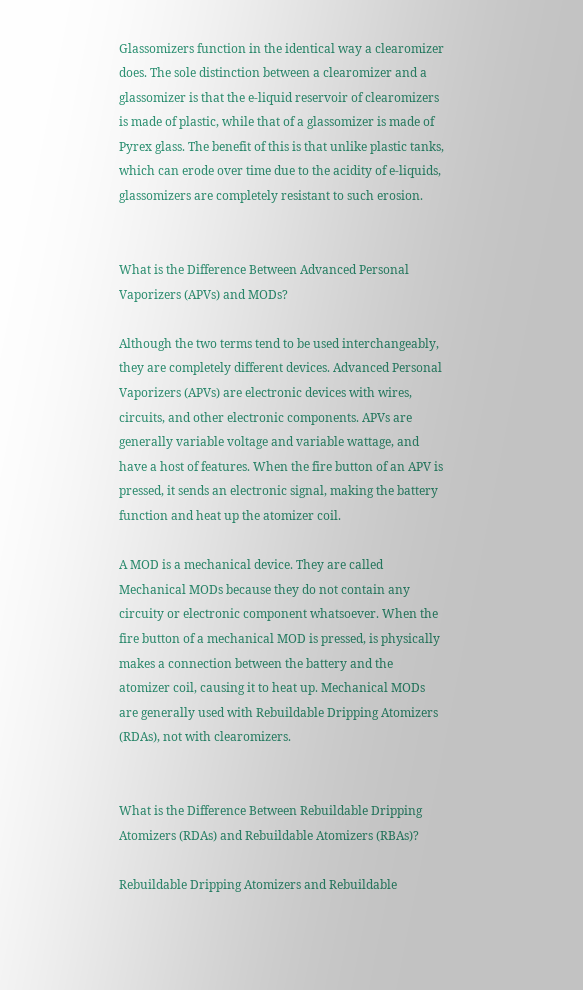Glassomizers function in the identical way a clearomizer does. The sole distinction between a clearomizer and a glassomizer is that the e-liquid reservoir of clearomizers is made of plastic, while that of a glassomizer is made of Pyrex glass. The benefit of this is that unlike plastic tanks, which can erode over time due to the acidity of e-liquids, glassomizers are completely resistant to such erosion.


What is the Difference Between Advanced Personal Vaporizers (APVs) and MODs?

Although the two terms tend to be used interchangeably, they are completely different devices. Advanced Personal Vaporizers (APVs) are electronic devices with wires, circuits, and other electronic components. APVs are generally variable voltage and variable wattage, and have a host of features. When the fire button of an APV is pressed, it sends an electronic signal, making the battery function and heat up the atomizer coil.

A MOD is a mechanical device. They are called Mechanical MODs because they do not contain any circuity or electronic component whatsoever. When the fire button of a mechanical MOD is pressed, is physically makes a connection between the battery and the atomizer coil, causing it to heat up. Mechanical MODs are generally used with Rebuildable Dripping Atomizers (RDAs), not with clearomizers.


What is the Difference Between Rebuildable Dripping Atomizers (RDAs) and Rebuildable Atomizers (RBAs)?

Rebuildable Dripping Atomizers and Rebuildable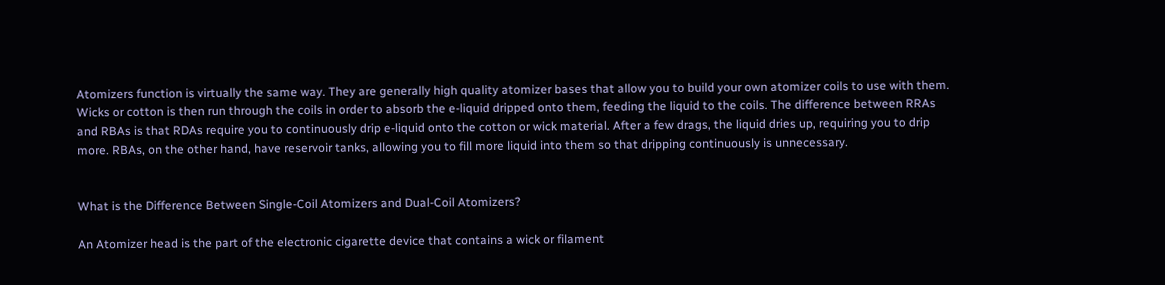Atomizers function is virtually the same way. They are generally high quality atomizer bases that allow you to build your own atomizer coils to use with them. Wicks or cotton is then run through the coils in order to absorb the e-liquid dripped onto them, feeding the liquid to the coils. The difference between RRAs and RBAs is that RDAs require you to continuously drip e-liquid onto the cotton or wick material. After a few drags, the liquid dries up, requiring you to drip more. RBAs, on the other hand, have reservoir tanks, allowing you to fill more liquid into them so that dripping continuously is unnecessary.


What is the Difference Between Single-Coil Atomizers and Dual-Coil Atomizers?

An Atomizer head is the part of the electronic cigarette device that contains a wick or filament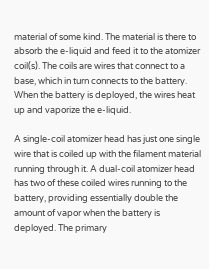material of some kind. The material is there to absorb the e-liquid and feed it to the atomizer coil(s). The coils are wires that connect to a base, which in turn connects to the battery. When the battery is deployed, the wires heat up and vaporize the e-liquid.

A single-coil atomizer head has just one single wire that is coiled up with the filament material running through it. A dual-coil atomizer head has two of these coiled wires running to the battery, providing essentially double the amount of vapor when the battery is deployed. The primary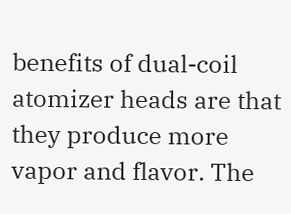benefits of dual-coil atomizer heads are that they produce more vapor and flavor. The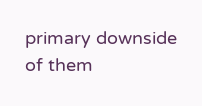primary downside of them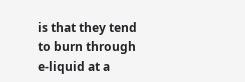is that they tend to burn through e-liquid at a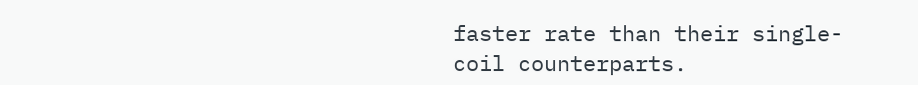faster rate than their single-coil counterparts.